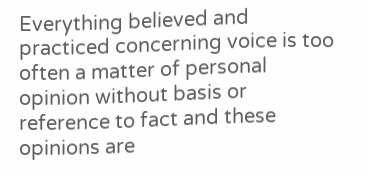Everything believed and practiced concerning voice is too often a matter of personal opinion without basis or reference to fact and these opinions are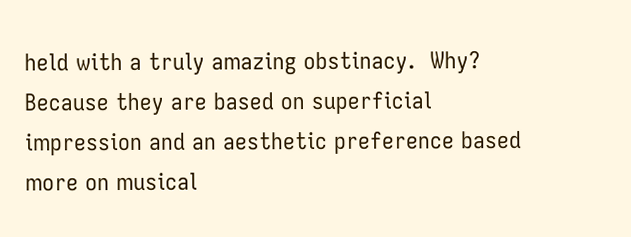held with a truly amazing obstinacy.  Why?  Because they are based on superficial impression and an aesthetic preference based more on musical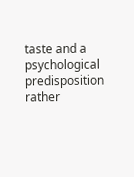taste and a psychological predisposition rather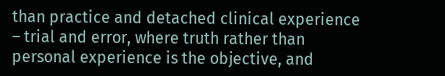than practice and detached clinical experience – trial and error, where truth rather than personal experience is the objective, and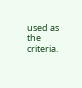used as the criteria.